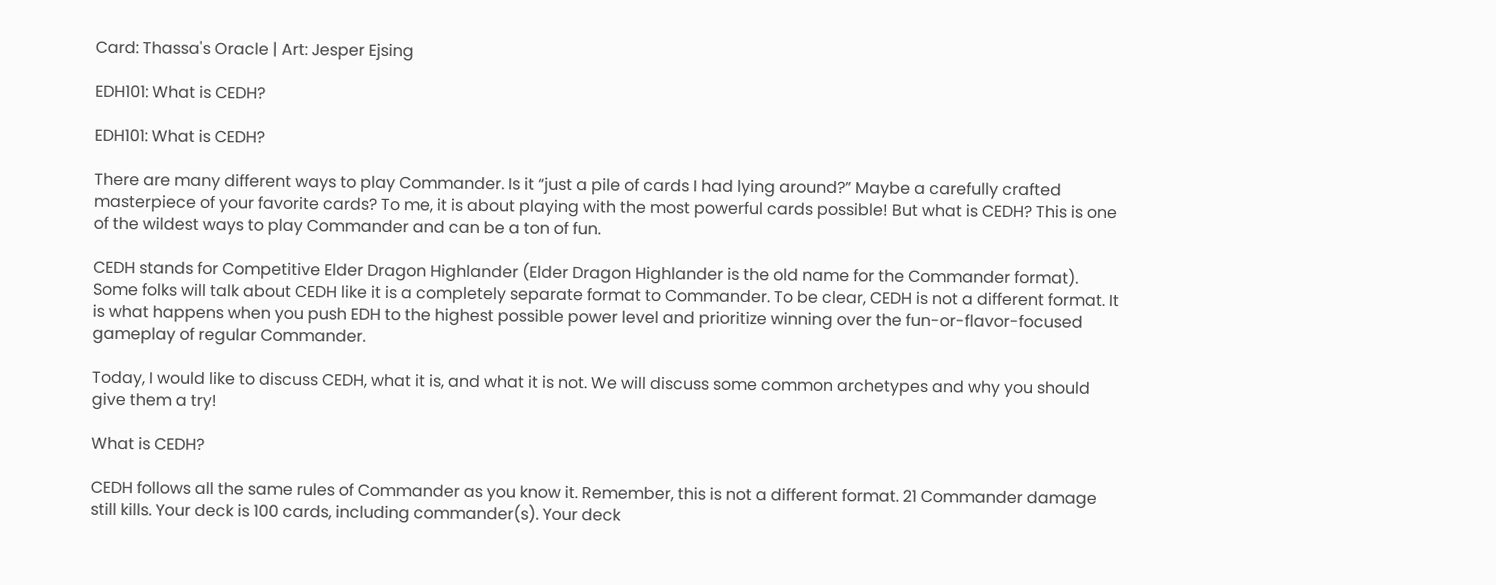Card: Thassa's Oracle | Art: Jesper Ejsing

EDH101: What is CEDH?

EDH101: What is CEDH?

There are many different ways to play Commander. Is it “just a pile of cards I had lying around?” Maybe a carefully crafted masterpiece of your favorite cards? To me, it is about playing with the most powerful cards possible! But what is CEDH? This is one of the wildest ways to play Commander and can be a ton of fun.

CEDH stands for Competitive Elder Dragon Highlander (Elder Dragon Highlander is the old name for the Commander format). Some folks will talk about CEDH like it is a completely separate format to Commander. To be clear, CEDH is not a different format. It is what happens when you push EDH to the highest possible power level and prioritize winning over the fun-or-flavor-focused gameplay of regular Commander.

Today, I would like to discuss CEDH, what it is, and what it is not. We will discuss some common archetypes and why you should give them a try!

What is CEDH?

CEDH follows all the same rules of Commander as you know it. Remember, this is not a different format. 21 Commander damage still kills. Your deck is 100 cards, including commander(s). Your deck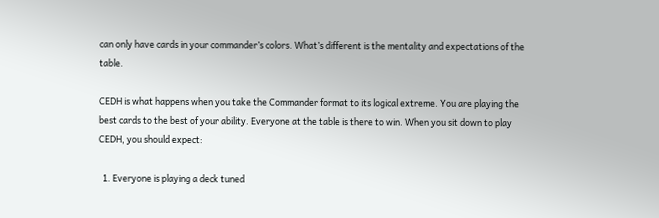can only have cards in your commander’s colors. What’s different is the mentality and expectations of the table.

CEDH is what happens when you take the Commander format to its logical extreme. You are playing the best cards to the best of your ability. Everyone at the table is there to win. When you sit down to play CEDH, you should expect:

  1. Everyone is playing a deck tuned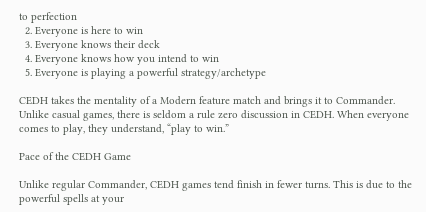to perfection
  2. Everyone is here to win
  3. Everyone knows their deck
  4. Everyone knows how you intend to win
  5. Everyone is playing a powerful strategy/archetype

CEDH takes the mentality of a Modern feature match and brings it to Commander. Unlike casual games, there is seldom a rule zero discussion in CEDH. When everyone comes to play, they understand, “play to win.”

Pace of the CEDH Game

Unlike regular Commander, CEDH games tend finish in fewer turns. This is due to the powerful spells at your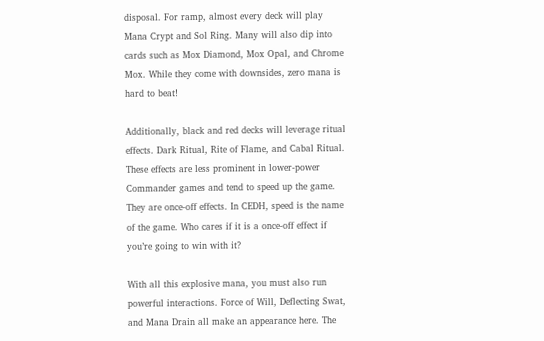disposal. For ramp, almost every deck will play Mana Crypt and Sol Ring. Many will also dip into cards such as Mox Diamond, Mox Opal, and Chrome Mox. While they come with downsides, zero mana is hard to beat!

Additionally, black and red decks will leverage ritual effects. Dark Ritual, Rite of Flame, and Cabal Ritual. These effects are less prominent in lower-power Commander games and tend to speed up the game. They are once-off effects. In CEDH, speed is the name of the game. Who cares if it is a once-off effect if you’re going to win with it?

With all this explosive mana, you must also run powerful interactions. Force of Will, Deflecting Swat, and Mana Drain all make an appearance here. The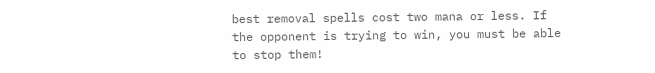best removal spells cost two mana or less. If the opponent is trying to win, you must be able to stop them!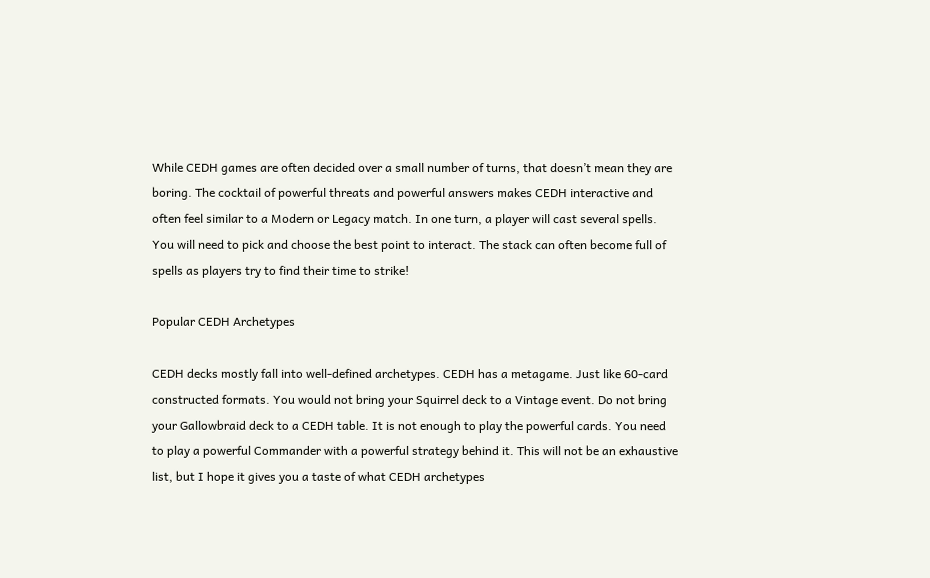While CEDH games are often decided over a small number of turns, that doesn’t mean they are boring. The cocktail of powerful threats and powerful answers makes CEDH interactive and often feel similar to a Modern or Legacy match. In one turn, a player will cast several spells. You will need to pick and choose the best point to interact. The stack can often become full of spells as players try to find their time to strike!

Popular CEDH Archetypes

CEDH decks mostly fall into well-defined archetypes. CEDH has a metagame. Just like 60-card constructed formats. You would not bring your Squirrel deck to a Vintage event. Do not bring your Gallowbraid deck to a CEDH table. It is not enough to play the powerful cards. You need to play a powerful Commander with a powerful strategy behind it. This will not be an exhaustive list, but I hope it gives you a taste of what CEDH archetypes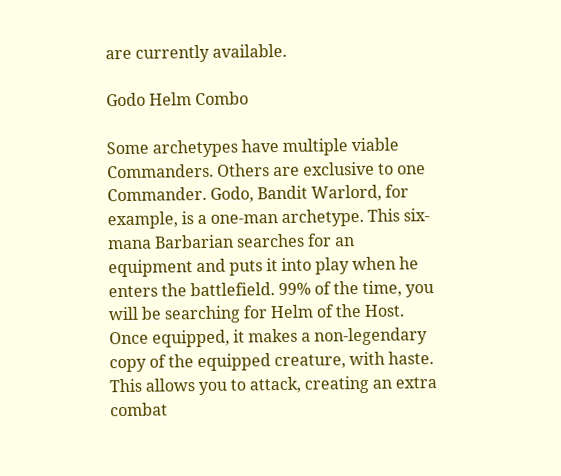are currently available.

Godo Helm Combo

Some archetypes have multiple viable Commanders. Others are exclusive to one Commander. Godo, Bandit Warlord, for example, is a one-man archetype. This six-mana Barbarian searches for an equipment and puts it into play when he enters the battlefield. 99% of the time, you will be searching for Helm of the Host. Once equipped, it makes a non-legendary copy of the equipped creature, with haste. This allows you to attack, creating an extra combat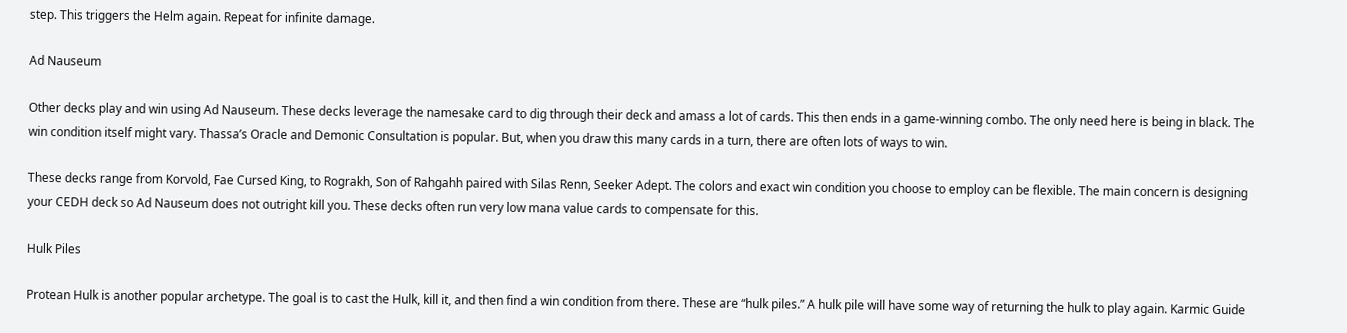step. This triggers the Helm again. Repeat for infinite damage.

Ad Nauseum

Other decks play and win using Ad Nauseum. These decks leverage the namesake card to dig through their deck and amass a lot of cards. This then ends in a game-winning combo. The only need here is being in black. The win condition itself might vary. Thassa’s Oracle and Demonic Consultation is popular. But, when you draw this many cards in a turn, there are often lots of ways to win.

These decks range from Korvold, Fae Cursed King, to Rograkh, Son of Rahgahh paired with Silas Renn, Seeker Adept. The colors and exact win condition you choose to employ can be flexible. The main concern is designing your CEDH deck so Ad Nauseum does not outright kill you. These decks often run very low mana value cards to compensate for this.

Hulk Piles

Protean Hulk is another popular archetype. The goal is to cast the Hulk, kill it, and then find a win condition from there. These are “hulk piles.” A hulk pile will have some way of returning the hulk to play again. Karmic Guide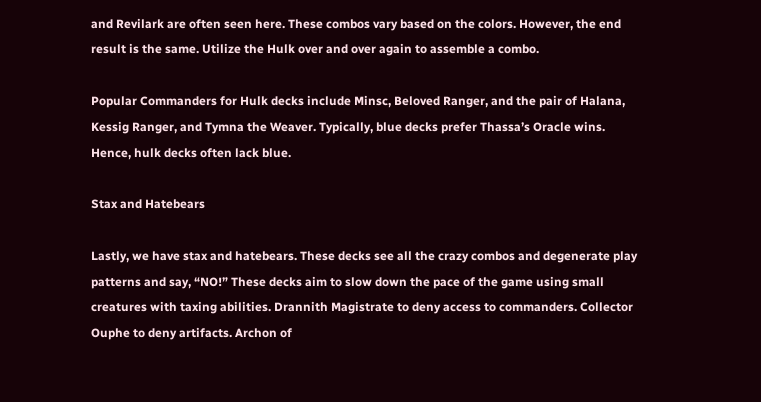and Revilark are often seen here. These combos vary based on the colors. However, the end result is the same. Utilize the Hulk over and over again to assemble a combo.

Popular Commanders for Hulk decks include Minsc, Beloved Ranger, and the pair of Halana, Kessig Ranger, and Tymna the Weaver. Typically, blue decks prefer Thassa’s Oracle wins. Hence, hulk decks often lack blue.

Stax and Hatebears

Lastly, we have stax and hatebears. These decks see all the crazy combos and degenerate play patterns and say, “NO!” These decks aim to slow down the pace of the game using small creatures with taxing abilities. Drannith Magistrate to deny access to commanders. Collector Ouphe to deny artifacts. Archon of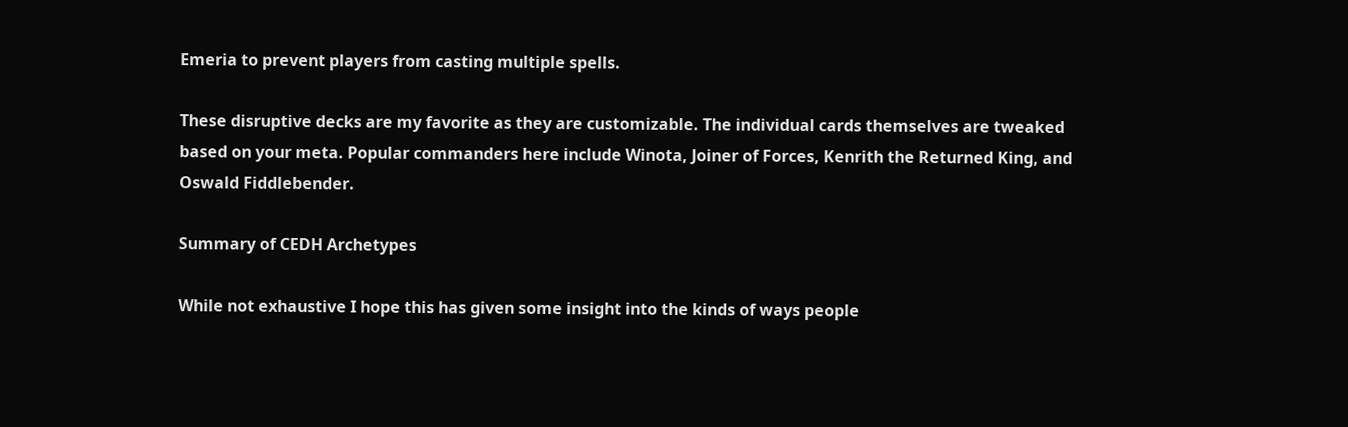Emeria to prevent players from casting multiple spells.

These disruptive decks are my favorite as they are customizable. The individual cards themselves are tweaked based on your meta. Popular commanders here include Winota, Joiner of Forces, Kenrith the Returned King, and Oswald Fiddlebender.

Summary of CEDH Archetypes

While not exhaustive I hope this has given some insight into the kinds of ways people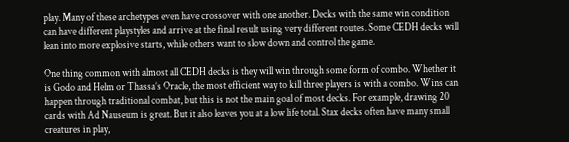play. Many of these archetypes even have crossover with one another. Decks with the same win condition can have different playstyles and arrive at the final result using very different routes. Some CEDH decks will lean into more explosive starts, while others want to slow down and control the game.

One thing common with almost all CEDH decks is they will win through some form of combo. Whether it is Godo and Helm or Thassa’s Oracle, the most efficient way to kill three players is with a combo. Wins can happen through traditional combat, but this is not the main goal of most decks. For example, drawing 20 cards with Ad Nauseum is great. But it also leaves you at a low life total. Stax decks often have many small creatures in play,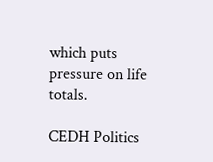which puts pressure on life totals.

CEDH Politics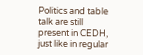Politics and table talk are still present in CEDH, just like in regular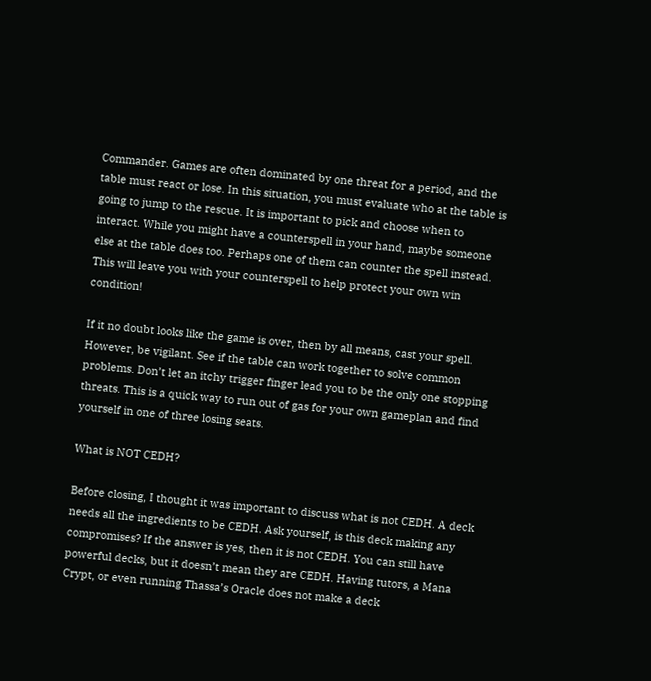Commander. Games are often dominated by one threat for a period, and the table must react or lose. In this situation, you must evaluate who at the table is going to jump to the rescue. It is important to pick and choose when to interact. While you might have a counterspell in your hand, maybe someone else at the table does too. Perhaps one of them can counter the spell instead. This will leave you with your counterspell to help protect your own win condition!

If it no doubt looks like the game is over, then by all means, cast your spell. However, be vigilant. See if the table can work together to solve common problems. Don’t let an itchy trigger finger lead you to be the only one stopping threats. This is a quick way to run out of gas for your own gameplan and find yourself in one of three losing seats.

What is NOT CEDH?

Before closing, I thought it was important to discuss what is not CEDH. A deck needs all the ingredients to be CEDH. Ask yourself, is this deck making any compromises? If the answer is yes, then it is not CEDH. You can still have powerful decks, but it doesn’t mean they are CEDH. Having tutors, a Mana Crypt, or even running Thassa’s Oracle does not make a deck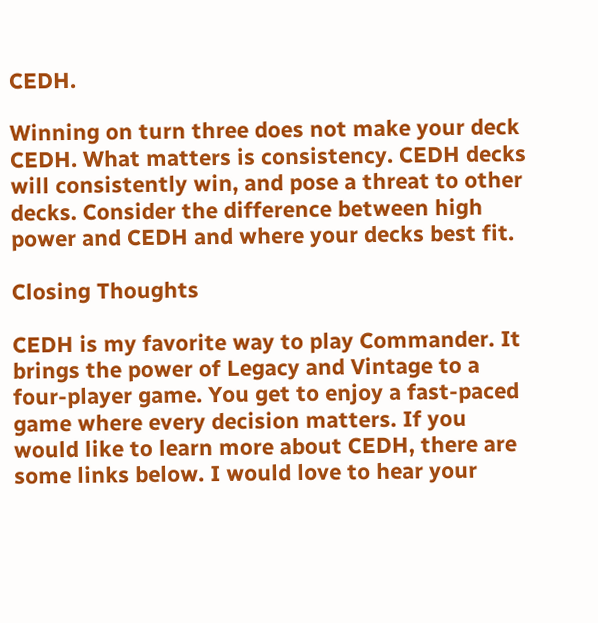CEDH.

Winning on turn three does not make your deck CEDH. What matters is consistency. CEDH decks will consistently win, and pose a threat to other decks. Consider the difference between high power and CEDH and where your decks best fit.

Closing Thoughts

CEDH is my favorite way to play Commander. It brings the power of Legacy and Vintage to a four-player game. You get to enjoy a fast-paced game where every decision matters. If you would like to learn more about CEDH, there are some links below. I would love to hear your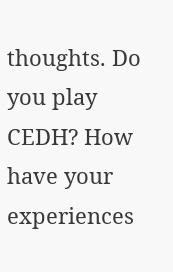thoughts. Do you play CEDH? How have your experiences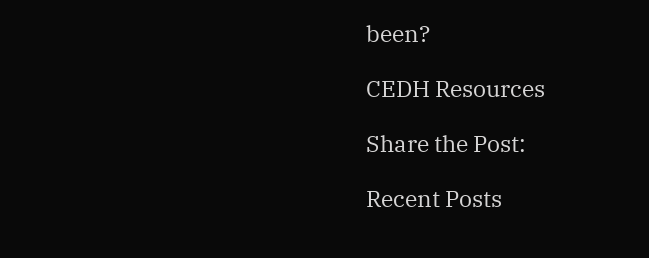been?

CEDH Resources

Share the Post:

Recent Posts